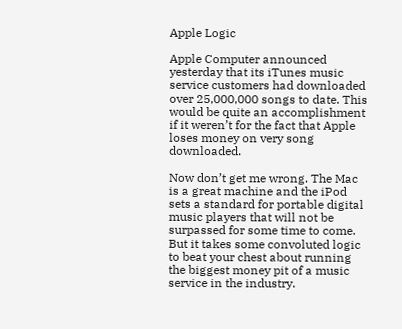Apple Logic

Apple Computer announced yesterday that its iTunes music service customers had downloaded over 25,000,000 songs to date. This would be quite an accomplishment if it weren’t for the fact that Apple loses money on very song downloaded.

Now don’t get me wrong. The Mac is a great machine and the iPod sets a standard for portable digital music players that will not be surpassed for some time to come. But it takes some convoluted logic to beat your chest about running the biggest money pit of a music service in the industry.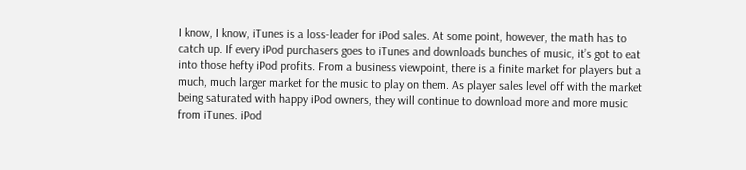I know, I know, iTunes is a loss-leader for iPod sales. At some point, however, the math has to catch up. If every iPod purchasers goes to iTunes and downloads bunches of music, it’s got to eat into those hefty iPod profits. From a business viewpoint, there is a finite market for players but a much, much larger market for the music to play on them. As player sales level off with the market being saturated with happy iPod owners, they will continue to download more and more music from iTunes. iPod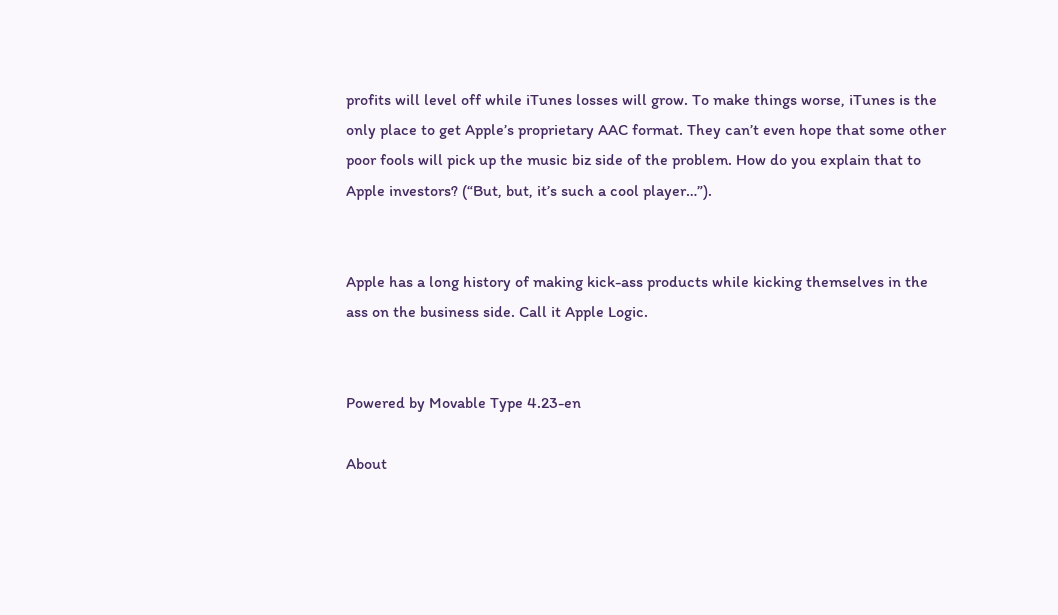profits will level off while iTunes losses will grow. To make things worse, iTunes is the only place to get Apple’s proprietary AAC format. They can’t even hope that some other poor fools will pick up the music biz side of the problem. How do you explain that to Apple investors? (“But, but, it’s such a cool player…”).


Apple has a long history of making kick-ass products while kicking themselves in the ass on the business side. Call it Apple Logic.


Powered by Movable Type 4.23-en

About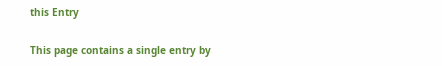this Entry

This page contains a single entry by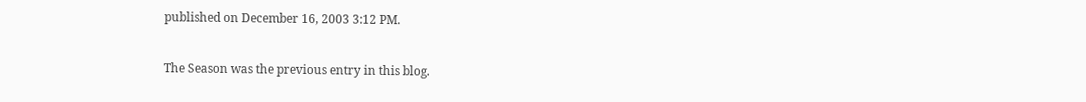published on December 16, 2003 3:12 PM.

The Season was the previous entry in this blog.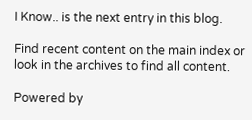I Know.. is the next entry in this blog.

Find recent content on the main index or look in the archives to find all content.

Powered by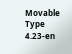Movable Type 4.23-en